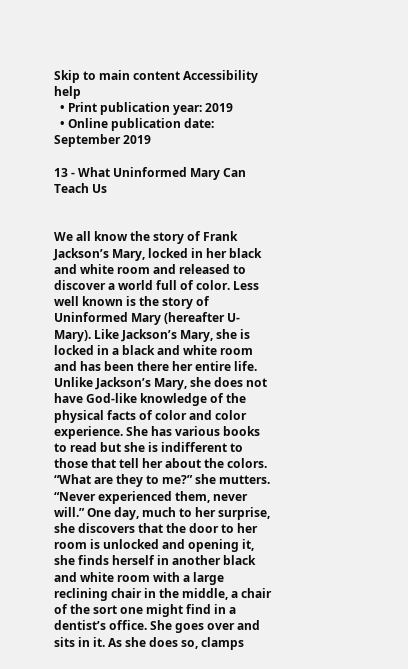Skip to main content Accessibility help
  • Print publication year: 2019
  • Online publication date: September 2019

13 - What Uninformed Mary Can Teach Us


We all know the story of Frank Jackson’s Mary, locked in her black and white room and released to discover a world full of color. Less well known is the story of Uninformed Mary (hereafter U-Mary). Like Jackson’s Mary, she is locked in a black and white room and has been there her entire life. Unlike Jackson’s Mary, she does not have God-like knowledge of the physical facts of color and color experience. She has various books to read but she is indifferent to those that tell her about the colors. “What are they to me?” she mutters. “Never experienced them, never will.” One day, much to her surprise, she discovers that the door to her room is unlocked and opening it, she finds herself in another black and white room with a large reclining chair in the middle, a chair of the sort one might find in a dentist’s office. She goes over and sits in it. As she does so, clamps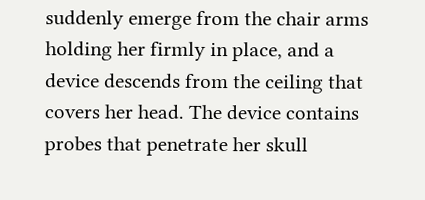suddenly emerge from the chair arms holding her firmly in place, and a device descends from the ceiling that covers her head. The device contains probes that penetrate her skull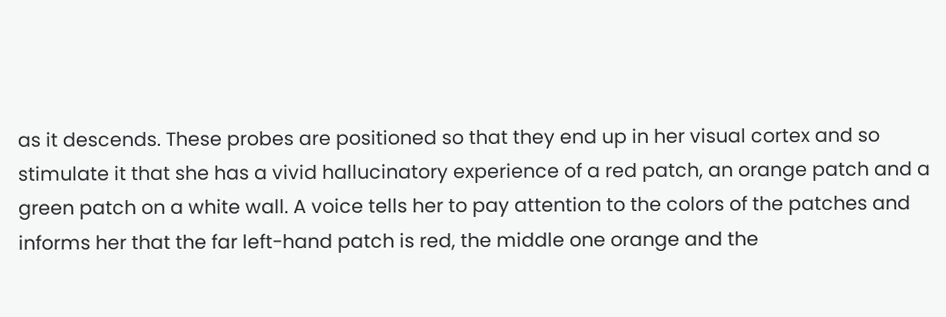as it descends. These probes are positioned so that they end up in her visual cortex and so stimulate it that she has a vivid hallucinatory experience of a red patch, an orange patch and a green patch on a white wall. A voice tells her to pay attention to the colors of the patches and informs her that the far left-hand patch is red, the middle one orange and the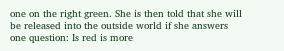one on the right green. She is then told that she will be released into the outside world if she answers one question: Is red is more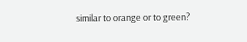similar to orange or to green?